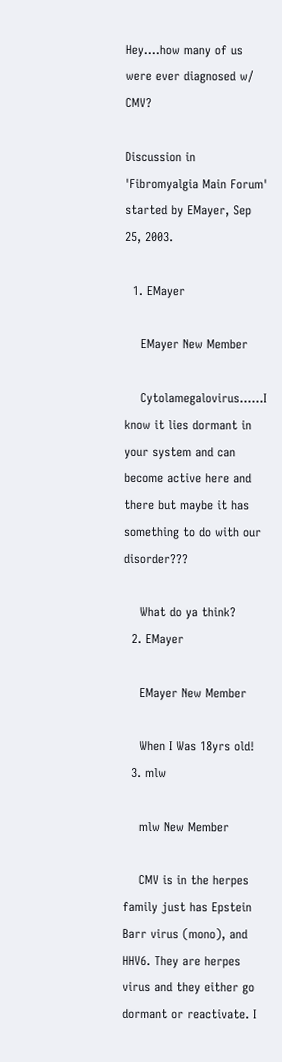Hey....how many of us were ever diagnosed w/ CMV?

Discussion in 'Fibromyalgia Main Forum' started by EMayer, Sep 25, 2003.

  1. EMayer

    EMayer New Member

    Cytolamegalovirus......I know it lies dormant in your system and can become active here and there but maybe it has something to do with our disorder???

    What do ya think?
  2. EMayer

    EMayer New Member

    When I Was 18yrs old!
  3. mlw

    mlw New Member

    CMV is in the herpes family just has Epstein Barr virus (mono), and HHV6. They are herpes virus and they either go dormant or reactivate. I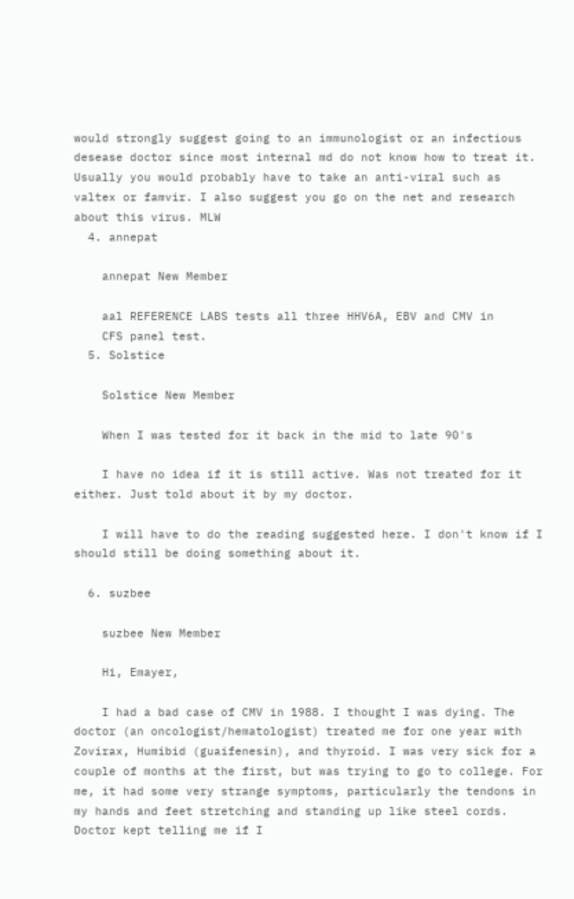would strongly suggest going to an immunologist or an infectious desease doctor since most internal md do not know how to treat it. Usually you would probably have to take an anti-viral such as valtex or famvir. I also suggest you go on the net and research about this virus. MLW
  4. annepat

    annepat New Member

    aal REFERENCE LABS tests all three HHV6A, EBV and CMV in
    CFS panel test.
  5. Solstice

    Solstice New Member

    When I was tested for it back in the mid to late 90's

    I have no idea if it is still active. Was not treated for it either. Just told about it by my doctor.

    I will have to do the reading suggested here. I don't know if I should still be doing something about it.

  6. suzbee

    suzbee New Member

    Hi, Emayer,

    I had a bad case of CMV in 1988. I thought I was dying. The doctor (an oncologist/hematologist) treated me for one year with Zovirax, Humibid (guaifenesin), and thyroid. I was very sick for a couple of months at the first, but was trying to go to college. For me, it had some very strange symptoms, particularly the tendons in my hands and feet stretching and standing up like steel cords. Doctor kept telling me if I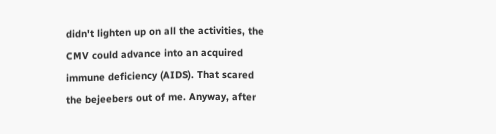didn't lighten up on all the activities, the CMV could advance into an acquired immune deficiency (AIDS). That scared the bejeebers out of me. Anyway, after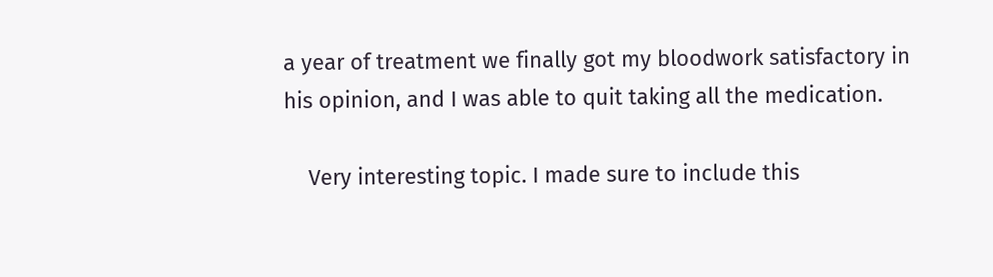a year of treatment we finally got my bloodwork satisfactory in his opinion, and I was able to quit taking all the medication.

    Very interesting topic. I made sure to include this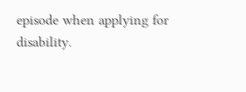episode when applying for disability.